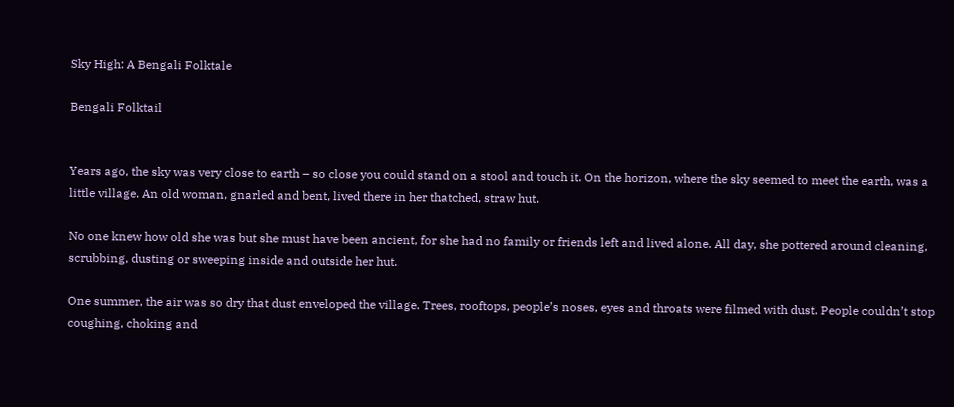Sky High: A Bengali Folktale

Bengali Folktail


Years ago, the sky was very close to earth – so close you could stand on a stool and touch it. On the horizon, where the sky seemed to meet the earth, was a little village. An old woman, gnarled and bent, lived there in her thatched, straw hut.

No one knew how old she was but she must have been ancient, for she had no family or friends left and lived alone. All day, she pottered around cleaning, scrubbing, dusting or sweeping inside and outside her hut.

One summer, the air was so dry that dust enveloped the village. Trees, rooftops, people’s noses, eyes and throats were filmed with dust. People couldn’t stop coughing, choking and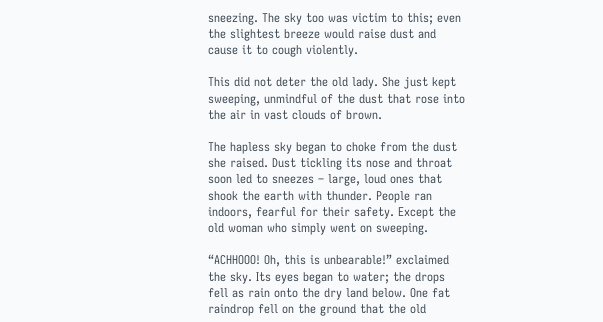sneezing. The sky too was victim to this; even the slightest breeze would raise dust and cause it to cough violently.

This did not deter the old lady. She just kept sweeping, unmindful of the dust that rose into the air in vast clouds of brown.

The hapless sky began to choke from the dust she raised. Dust tickling its nose and throat soon led to sneezes – large, loud ones that shook the earth with thunder. People ran indoors, fearful for their safety. Except the old woman who simply went on sweeping.

“ACHHOOO! Oh, this is unbearable!” exclaimed the sky. Its eyes began to water; the drops fell as rain onto the dry land below. One fat raindrop fell on the ground that the old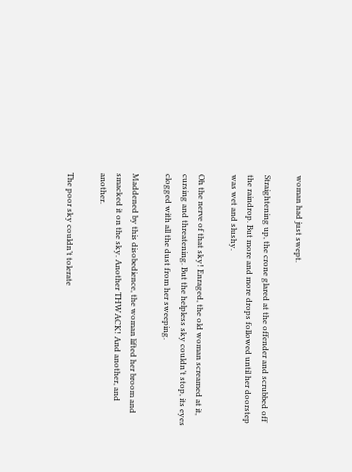woman had just swept.

Straightening up, the crone glared at the offender and scrubbed off the raindrop. But more and more drops followed until her doorstep was wet and slushy.

Oh the nerve of that sky! Enraged, the old woman screamed at it, cursing and threatening. But the helpless sky couldn’t stop, its eyes clogged with all the dust from her sweeping.

Maddened by this disobedience, the woman lifted her broom and smacked it on the sky. Another THWACK! And another, and another.

The poor sky couldn’t tolerate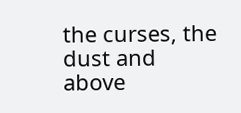the curses, the dust and above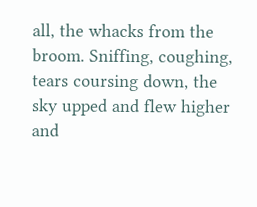all, the whacks from the broom. Sniffing, coughing, tears coursing down, the sky upped and flew higher and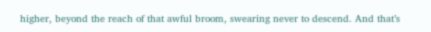higher, beyond the reach of that awful broom, swearing never to descend. And that’s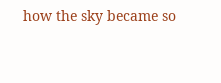how the sky became so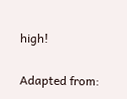high!


Adapted from: